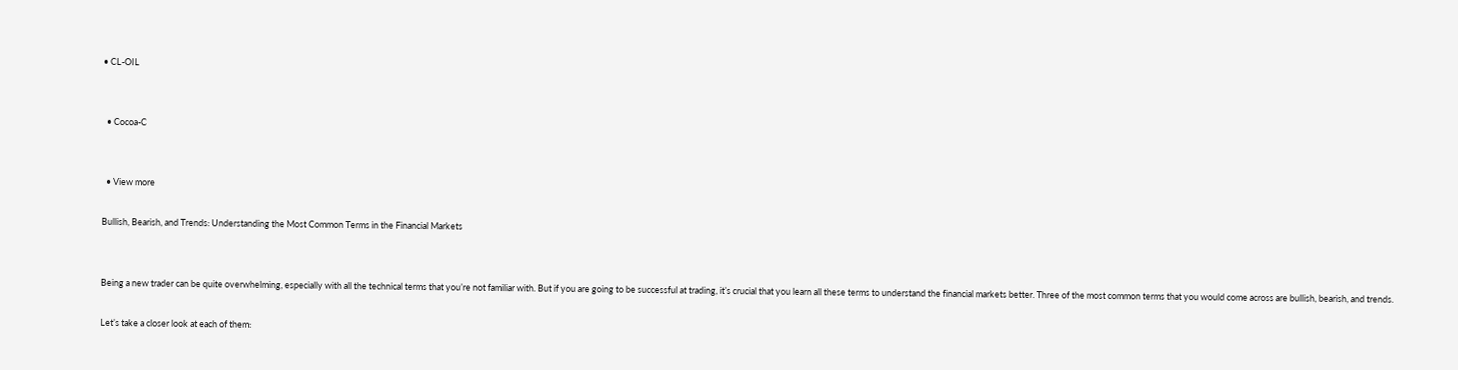• CL-OIL


  • Cocoa-C


  • View more

Bullish, Bearish, and Trends: Understanding the Most Common Terms in the Financial Markets


Being a new trader can be quite overwhelming, especially with all the technical terms that you’re not familiar with. But if you are going to be successful at trading, it’s crucial that you learn all these terms to understand the financial markets better. Three of the most common terms that you would come across are bullish, bearish, and trends.

Let’s take a closer look at each of them: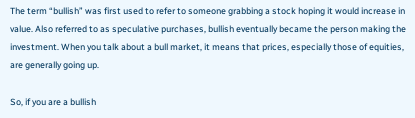The term “bullish” was first used to refer to someone grabbing a stock hoping it would increase in value. Also referred to as speculative purchases, bullish eventually became the person making the investment. When you talk about a bull market, it means that prices, especially those of equities, are generally going up.

So, if you are a bullish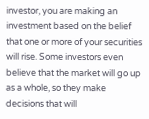investor, you are making an investment based on the belief that one or more of your securities will rise. Some investors even believe that the market will go up as a whole, so they make decisions that will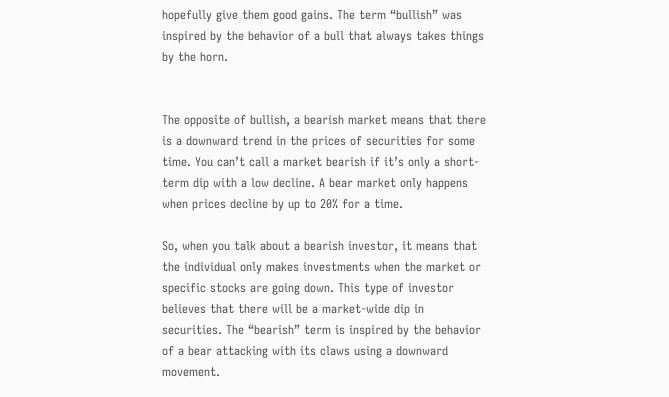hopefully give them good gains. The term “bullish” was inspired by the behavior of a bull that always takes things by the horn.


The opposite of bullish, a bearish market means that there is a downward trend in the prices of securities for some time. You can’t call a market bearish if it’s only a short-term dip with a low decline. A bear market only happens when prices decline by up to 20% for a time.

So, when you talk about a bearish investor, it means that the individual only makes investments when the market or specific stocks are going down. This type of investor believes that there will be a market-wide dip in securities. The “bearish” term is inspired by the behavior of a bear attacking with its claws using a downward movement.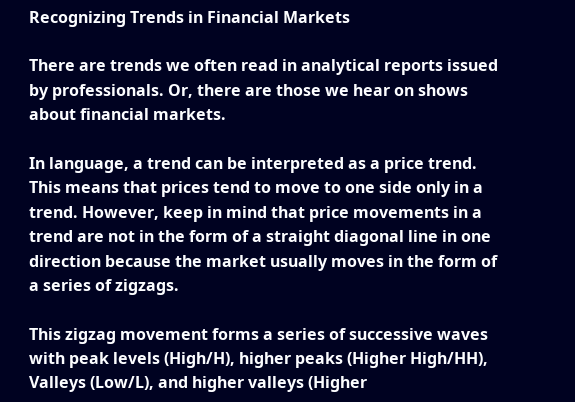Recognizing Trends in Financial Markets

There are trends we often read in analytical reports issued by professionals. Or, there are those we hear on shows about financial markets.

In language, a trend can be interpreted as a price trend. This means that prices tend to move to one side only in a trend. However, keep in mind that price movements in a trend are not in the form of a straight diagonal line in one direction because the market usually moves in the form of a series of zigzags.

This zigzag movement forms a series of successive waves with peak levels (High/H), higher peaks (Higher High/HH), Valleys (Low/L), and higher valleys (Higher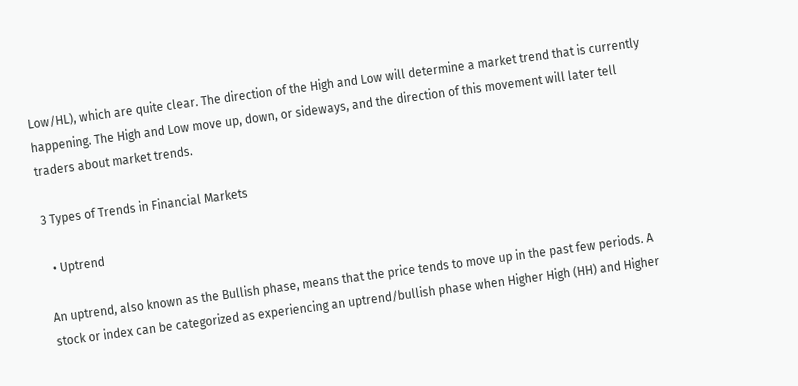Low/HL), which are quite clear. The direction of the High and Low will determine a market trend that is currently happening. The High and Low move up, down, or sideways, and the direction of this movement will later tell traders about market trends.

3 Types of Trends in Financial Markets

  • Uptrend

An uptrend, also known as the Bullish phase, means that the price tends to move up in the past few periods. A stock or index can be categorized as experiencing an uptrend/bullish phase when Higher High (HH) and Higher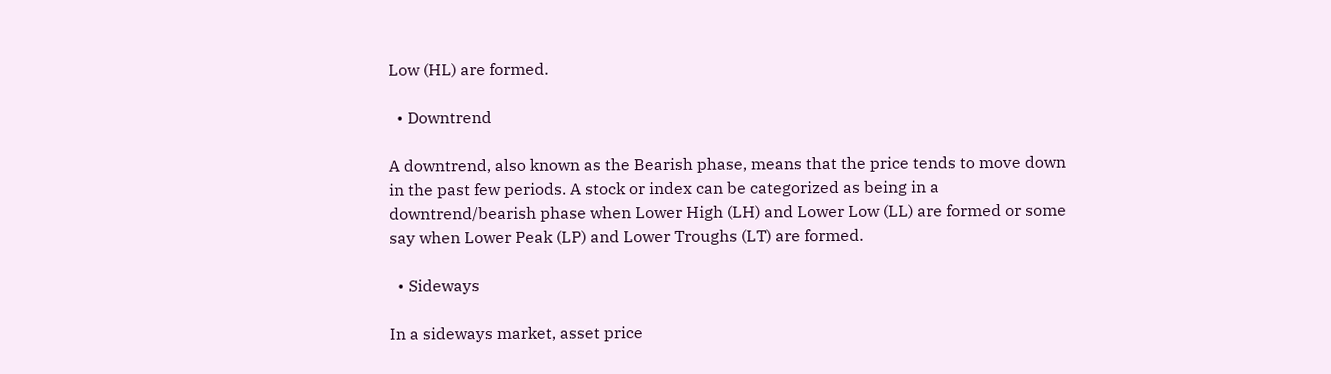Low (HL) are formed.

  • Downtrend

A downtrend, also known as the Bearish phase, means that the price tends to move down in the past few periods. A stock or index can be categorized as being in a downtrend/bearish phase when Lower High (LH) and Lower Low (LL) are formed or some say when Lower Peak (LP) and Lower Troughs (LT) are formed.

  • Sideways

In a sideways market, asset price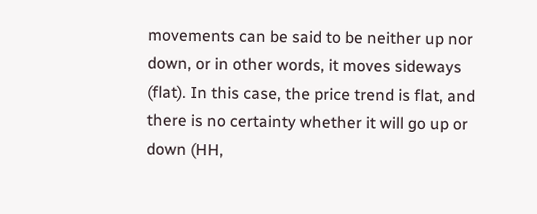movements can be said to be neither up nor down, or in other words, it moves sideways (flat). In this case, the price trend is flat, and there is no certainty whether it will go up or down (HH,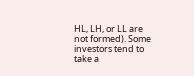HL, LH, or LL are not formed). Some investors tend to take a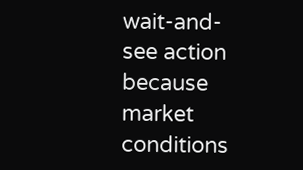wait-and-see action because market conditions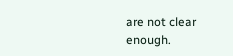are not clear enough.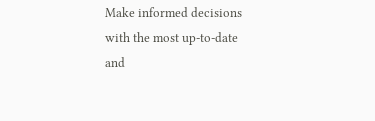Make informed decisions with the most up-to-date and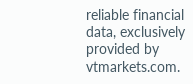reliable financial data, exclusively provided by vtmarkets.com.